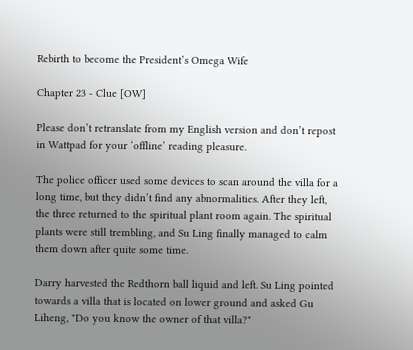Rebirth to become the President’s Omega Wife

Chapter 23 - Clue [OW]

Please don’t retranslate from my English version and don’t repost in Wattpad for your ‘offline’ reading pleasure.

The police officer used some devices to scan around the villa for a long time, but they didn’t find any abnormalities. After they left, the three returned to the spiritual plant room again. The spiritual plants were still trembling, and Su Ling finally managed to calm them down after quite some time.

Darry harvested the Redthorn ball liquid and left. Su Ling pointed towards a villa that is located on lower ground and asked Gu Liheng, "Do you know the owner of that villa?"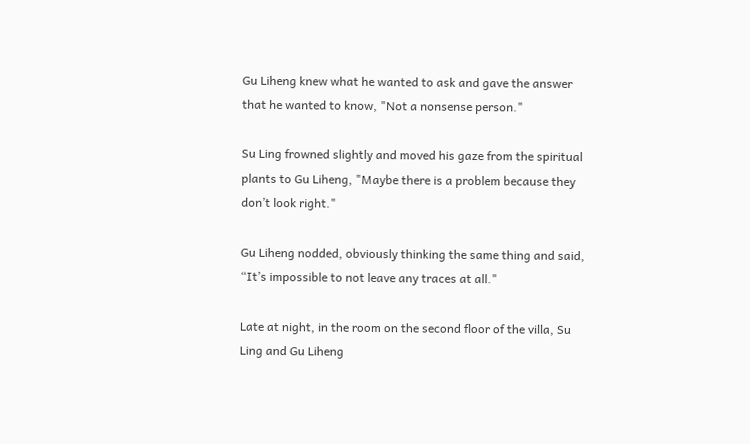Gu Liheng knew what he wanted to ask and gave the answer that he wanted to know, "Not a nonsense person."

Su Ling frowned slightly and moved his gaze from the spiritual plants to Gu Liheng, "Maybe there is a problem because they don’t look right."

Gu Liheng nodded, obviously thinking the same thing and said, “It’s impossible to not leave any traces at all."

Late at night, in the room on the second floor of the villa, Su Ling and Gu Liheng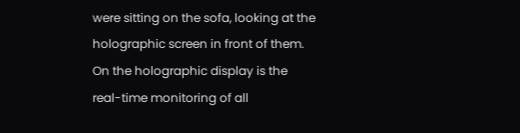were sitting on the sofa, looking at the holographic screen in front of them. On the holographic display is the real-time monitoring of all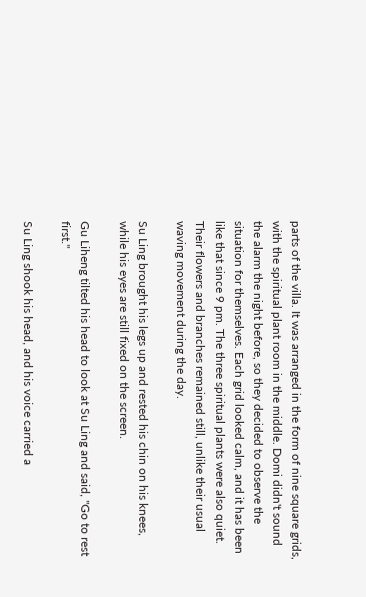parts of the villa. It was arranged in the form of nine square grids, with the spiritual plant room in the middle. Domi didn't sound the alarm the night before, so they decided to observe the situation for themselves. Each grid looked calm, and it has been like that since 9 pm. The three spiritual plants were also quiet. Their flowers and branches remained still, unlike their usual waving movement during the day.

Su Ling brought his legs up and rested his chin on his knees, while his eyes are still fixed on the screen.

Gu Liheng tilted his head to look at Su Ling and said, "Go to rest first."

Su Ling shook his head, and his voice carried a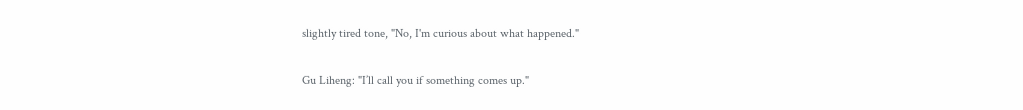slightly tired tone, "No, I'm curious about what happened."

Gu Liheng: "I’ll call you if something comes up."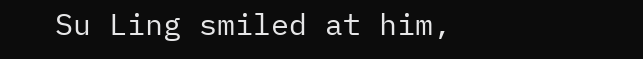Su Ling smiled at him,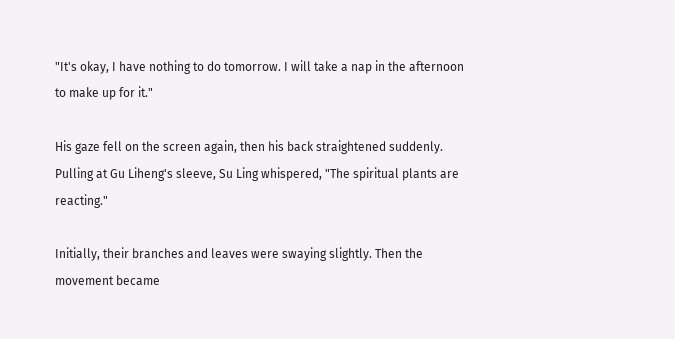"It's okay, I have nothing to do tomorrow. I will take a nap in the afternoon to make up for it."

His gaze fell on the screen again, then his back straightened suddenly. Pulling at Gu Liheng's sleeve, Su Ling whispered, "The spiritual plants are reacting."

Initially, their branches and leaves were swaying slightly. Then the movement became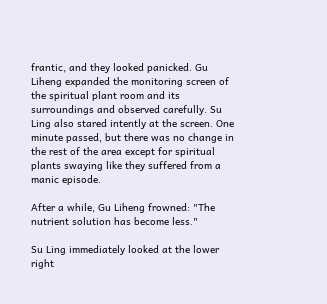frantic, and they looked panicked. Gu Liheng expanded the monitoring screen of the spiritual plant room and its surroundings and observed carefully. Su Ling also stared intently at the screen. One minute passed, but there was no change in the rest of the area except for spiritual plants swaying like they suffered from a manic episode.

After a while, Gu Liheng frowned: "The nutrient solution has become less."

Su Ling immediately looked at the lower right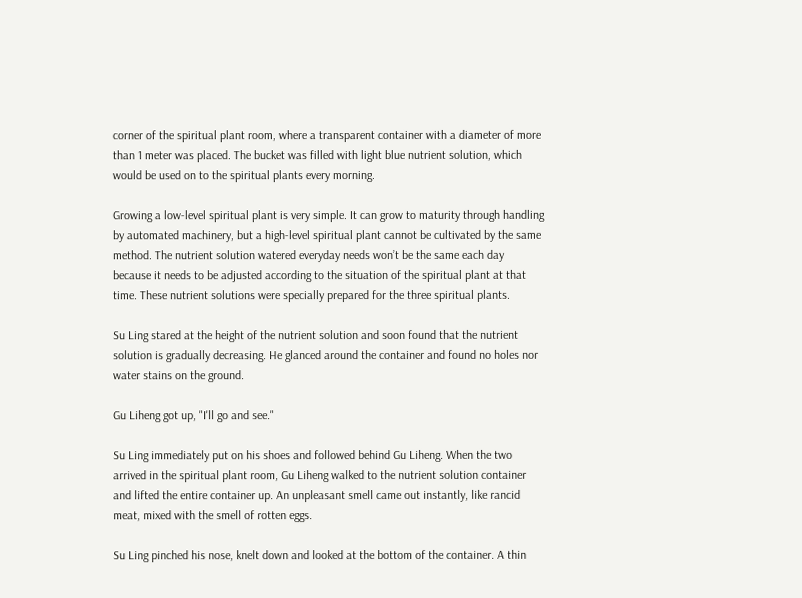corner of the spiritual plant room, where a transparent container with a diameter of more than 1 meter was placed. The bucket was filled with light blue nutrient solution, which would be used on to the spiritual plants every morning.

Growing a low-level spiritual plant is very simple. It can grow to maturity through handling by automated machinery, but a high-level spiritual plant cannot be cultivated by the same method. The nutrient solution watered everyday needs won’t be the same each day because it needs to be adjusted according to the situation of the spiritual plant at that time. These nutrient solutions were specially prepared for the three spiritual plants.

Su Ling stared at the height of the nutrient solution and soon found that the nutrient solution is gradually decreasing. He glanced around the container and found no holes nor water stains on the ground.

Gu Liheng got up, "I'll go and see."

Su Ling immediately put on his shoes and followed behind Gu Liheng. When the two arrived in the spiritual plant room, Gu Liheng walked to the nutrient solution container and lifted the entire container up. An unpleasant smell came out instantly, like rancid meat, mixed with the smell of rotten eggs.

Su Ling pinched his nose, knelt down and looked at the bottom of the container. A thin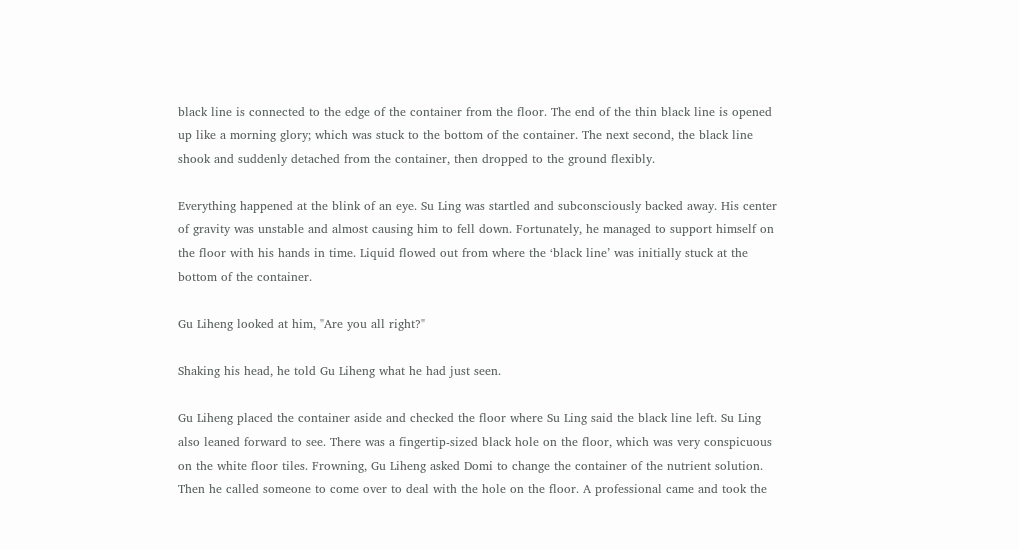black line is connected to the edge of the container from the floor. The end of the thin black line is opened up like a morning glory; which was stuck to the bottom of the container. The next second, the black line shook and suddenly detached from the container, then dropped to the ground flexibly.

Everything happened at the blink of an eye. Su Ling was startled and subconsciously backed away. His center of gravity was unstable and almost causing him to fell down. Fortunately, he managed to support himself on the floor with his hands in time. Liquid flowed out from where the ‘black line’ was initially stuck at the bottom of the container.

Gu Liheng looked at him, "Are you all right?"

Shaking his head, he told Gu Liheng what he had just seen.

Gu Liheng placed the container aside and checked the floor where Su Ling said the black line left. Su Ling also leaned forward to see. There was a fingertip-sized black hole on the floor, which was very conspicuous on the white floor tiles. Frowning, Gu Liheng asked Domi to change the container of the nutrient solution. Then he called someone to come over to deal with the hole on the floor. A professional came and took the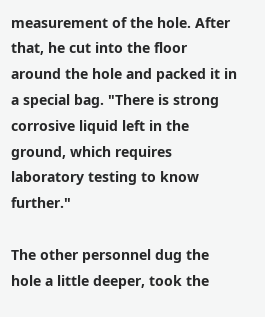measurement of the hole. After that, he cut into the floor around the hole and packed it in a special bag. "There is strong corrosive liquid left in the ground, which requires laboratory testing to know further."

The other personnel dug the hole a little deeper, took the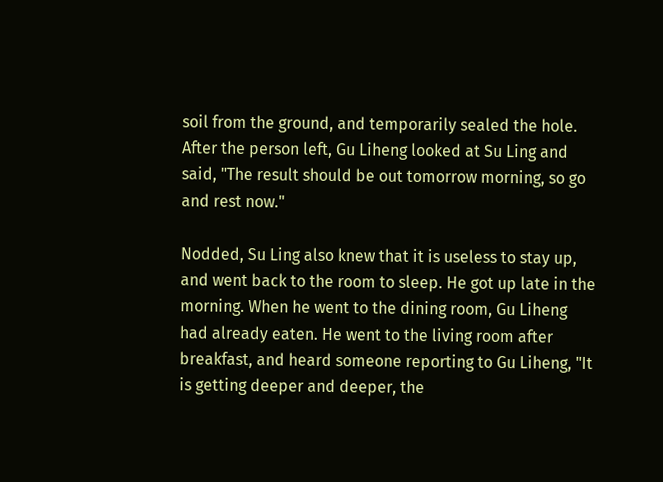soil from the ground, and temporarily sealed the hole. After the person left, Gu Liheng looked at Su Ling and said, "The result should be out tomorrow morning, so go and rest now."

Nodded, Su Ling also knew that it is useless to stay up, and went back to the room to sleep. He got up late in the morning. When he went to the dining room, Gu Liheng had already eaten. He went to the living room after breakfast, and heard someone reporting to Gu Liheng, "It is getting deeper and deeper, the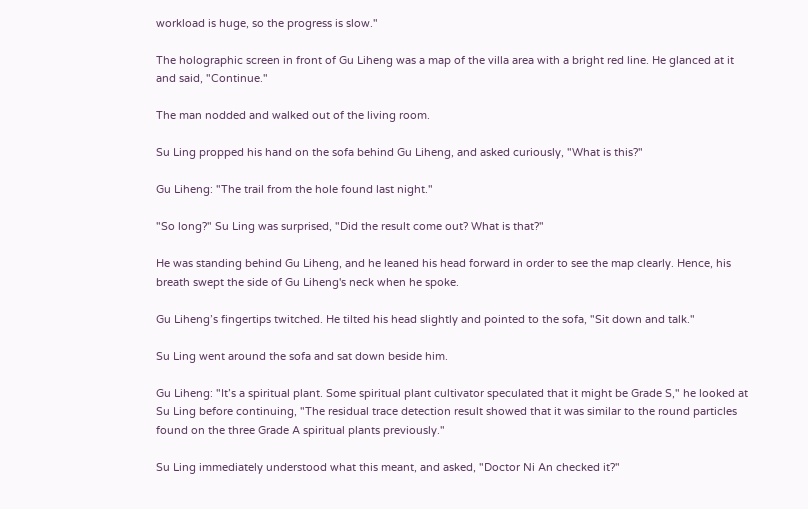workload is huge, so the progress is slow."

The holographic screen in front of Gu Liheng was a map of the villa area with a bright red line. He glanced at it and said, "Continue."

The man nodded and walked out of the living room.

Su Ling propped his hand on the sofa behind Gu Liheng, and asked curiously, "What is this?"

Gu Liheng: "The trail from the hole found last night."

"So long?" Su Ling was surprised, "Did the result come out? What is that?"

He was standing behind Gu Liheng, and he leaned his head forward in order to see the map clearly. Hence, his breath swept the side of Gu Liheng's neck when he spoke.

Gu Liheng’s fingertips twitched. He tilted his head slightly and pointed to the sofa, "Sit down and talk."

Su Ling went around the sofa and sat down beside him.

Gu Liheng: "It’s a spiritual plant. Some spiritual plant cultivator speculated that it might be Grade S," he looked at Su Ling before continuing, "The residual trace detection result showed that it was similar to the round particles found on the three Grade A spiritual plants previously."

Su Ling immediately understood what this meant, and asked, "Doctor Ni An checked it?"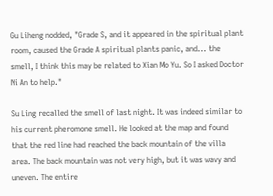Gu Liheng nodded, "Grade S, and it appeared in the spiritual plant room, caused the Grade A spiritual plants panic, and... the smell, I think this may be related to Xian Mo Yu. So I asked Doctor Ni An to help."

Su Ling recalled the smell of last night. It was indeed similar to his current pheromone smell. He looked at the map and found that the red line had reached the back mountain of the villa area. The back mountain was not very high, but it was wavy and uneven. The entire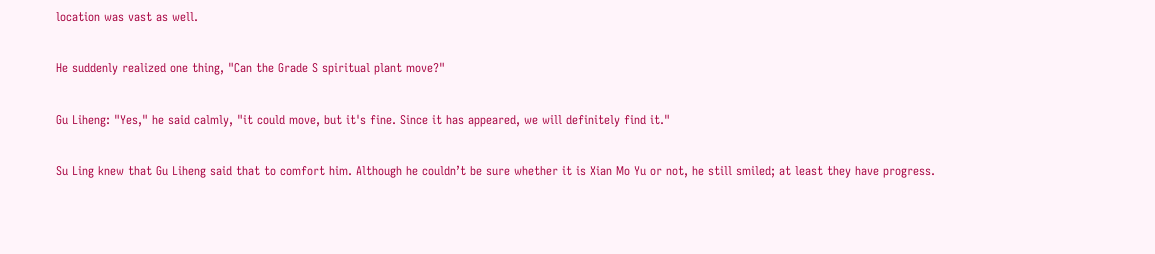location was vast as well.

He suddenly realized one thing, "Can the Grade S spiritual plant move?"

Gu Liheng: "Yes," he said calmly, "it could move, but it's fine. Since it has appeared, we will definitely find it."

Su Ling knew that Gu Liheng said that to comfort him. Although he couldn’t be sure whether it is Xian Mo Yu or not, he still smiled; at least they have progress.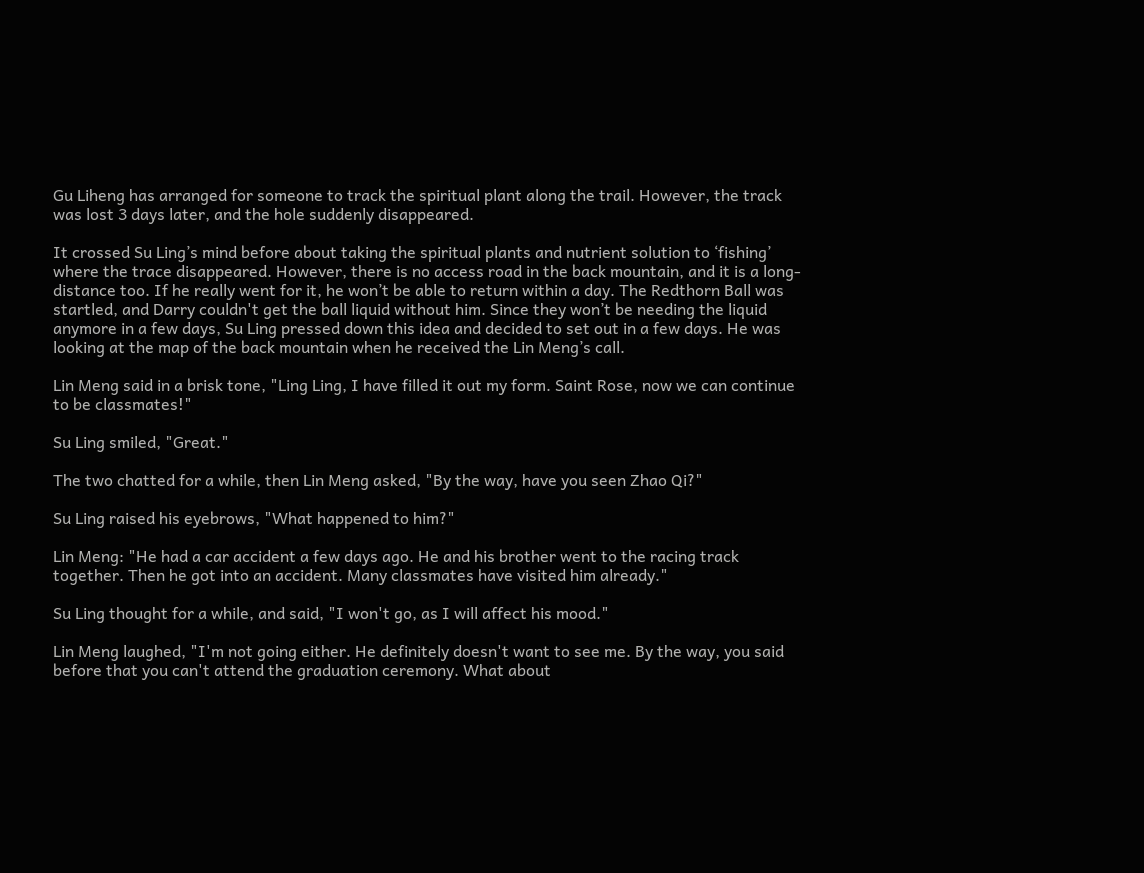Gu Liheng has arranged for someone to track the spiritual plant along the trail. However, the track was lost 3 days later, and the hole suddenly disappeared.

It crossed Su Ling’s mind before about taking the spiritual plants and nutrient solution to ‘fishing’ where the trace disappeared. However, there is no access road in the back mountain, and it is a long-distance too. If he really went for it, he won’t be able to return within a day. The Redthorn Ball was startled, and Darry couldn't get the ball liquid without him. Since they won’t be needing the liquid anymore in a few days, Su Ling pressed down this idea and decided to set out in a few days. He was looking at the map of the back mountain when he received the Lin Meng’s call.

Lin Meng said in a brisk tone, "Ling Ling, I have filled it out my form. Saint Rose, now we can continue to be classmates!"

Su Ling smiled, "Great."

The two chatted for a while, then Lin Meng asked, "By the way, have you seen Zhao Qi?"

Su Ling raised his eyebrows, "What happened to him?"

Lin Meng: "He had a car accident a few days ago. He and his brother went to the racing track together. Then he got into an accident. Many classmates have visited him already."

Su Ling thought for a while, and said, "I won't go, as I will affect his mood."

Lin Meng laughed, "I'm not going either. He definitely doesn't want to see me. By the way, you said before that you can't attend the graduation ceremony. What about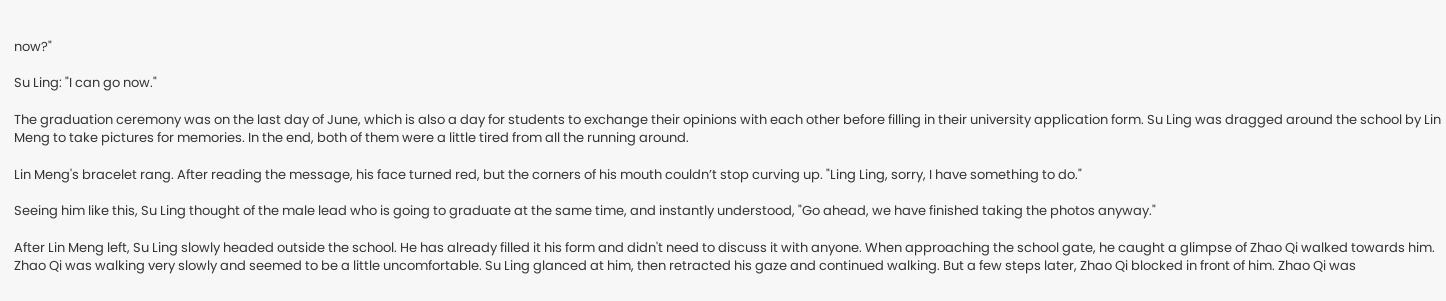now?"

Su Ling: "I can go now."

The graduation ceremony was on the last day of June, which is also a day for students to exchange their opinions with each other before filling in their university application form. Su Ling was dragged around the school by Lin Meng to take pictures for memories. In the end, both of them were a little tired from all the running around.

Lin Meng's bracelet rang. After reading the message, his face turned red, but the corners of his mouth couldn’t stop curving up. "Ling Ling, sorry, I have something to do."

Seeing him like this, Su Ling thought of the male lead who is going to graduate at the same time, and instantly understood, "Go ahead, we have finished taking the photos anyway."

After Lin Meng left, Su Ling slowly headed outside the school. He has already filled it his form and didn't need to discuss it with anyone. When approaching the school gate, he caught a glimpse of Zhao Qi walked towards him. Zhao Qi was walking very slowly and seemed to be a little uncomfortable. Su Ling glanced at him, then retracted his gaze and continued walking. But a few steps later, Zhao Qi blocked in front of him. Zhao Qi was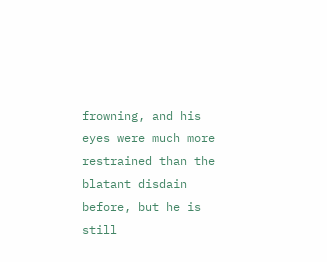frowning, and his eyes were much more restrained than the blatant disdain before, but he is still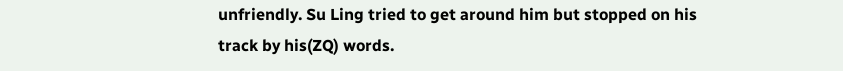unfriendly. Su Ling tried to get around him but stopped on his track by his(ZQ) words.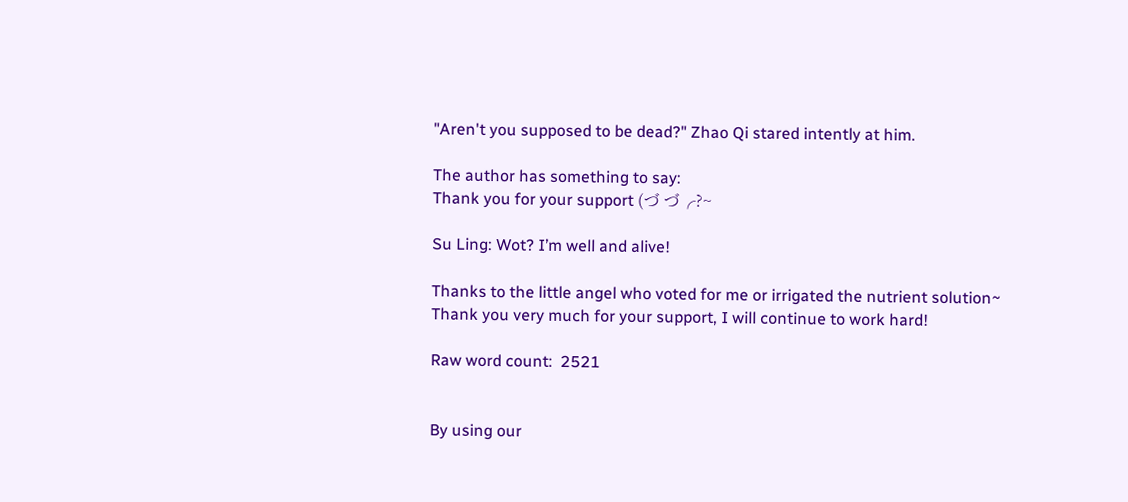"Aren't you supposed to be dead?" Zhao Qi stared intently at him.

The author has something to say:
Thank you for your support (づ づ╭?~

Su Ling: Wot? I’m well and alive!

Thanks to the little angel who voted for me or irrigated the nutrient solution~
Thank you very much for your support, I will continue to work hard!

Raw word count:  2521


By using our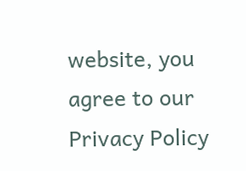website, you agree to our Privacy Policy